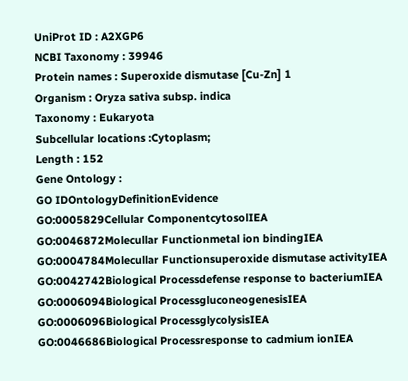UniProt ID : A2XGP6
NCBI Taxonomy : 39946
Protein names : Superoxide dismutase [Cu-Zn] 1
Organism : Oryza sativa subsp. indica
Taxonomy : Eukaryota
Subcellular locations :Cytoplasm;
Length : 152
Gene Ontology :
GO IDOntologyDefinitionEvidence
GO:0005829Cellular ComponentcytosolIEA
GO:0046872Molecullar Functionmetal ion bindingIEA
GO:0004784Molecullar Functionsuperoxide dismutase activityIEA
GO:0042742Biological Processdefense response to bacteriumIEA
GO:0006094Biological ProcessgluconeogenesisIEA
GO:0006096Biological ProcessglycolysisIEA
GO:0046686Biological Processresponse to cadmium ionIEA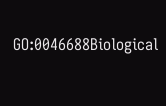GO:0046688Biological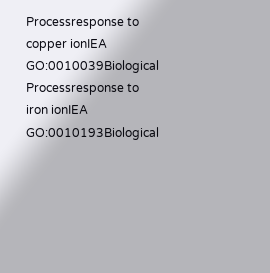Processresponse to copper ionIEA
GO:0010039Biological Processresponse to iron ionIEA
GO:0010193Biological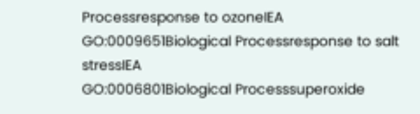Processresponse to ozoneIEA
GO:0009651Biological Processresponse to salt stressIEA
GO:0006801Biological Processsuperoxide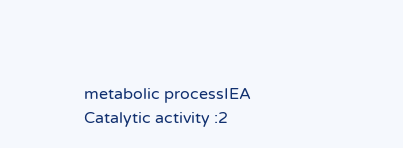metabolic processIEA
Catalytic activity :2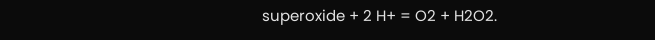superoxide + 2 H+ = O2 + H2O2.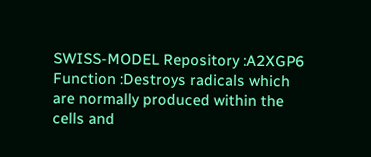SWISS-MODEL Repository :A2XGP6
Function :Destroys radicals which are normally produced within the cells and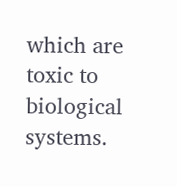which are toxic to biological systems.